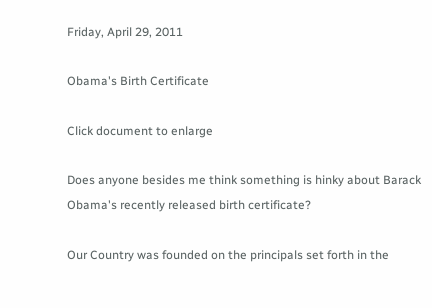Friday, April 29, 2011

Obama's Birth Certificate

Click document to enlarge

Does anyone besides me think something is hinky about Barack Obama's recently released birth certificate?

Our Country was founded on the principals set forth in the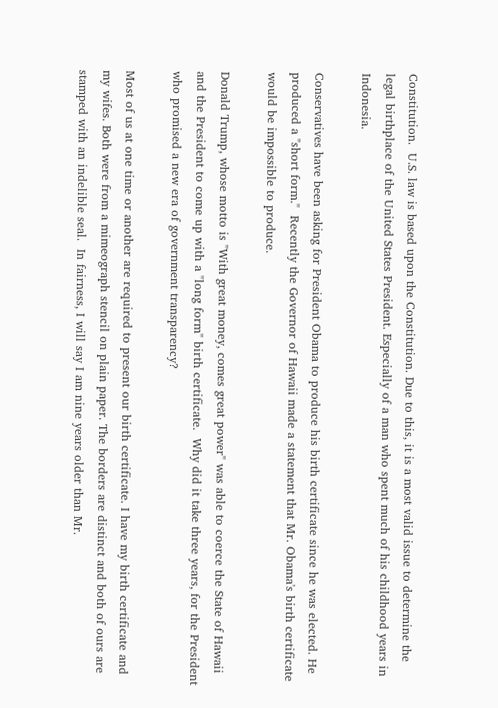Constitution.  U.S. law is based upon the Constitution. Due to this, it is a most valid issue to determine the legal birthplace of the United States President. Especially of a man who spent much of his childhood years in Indonesia.

Conservatives have been asking for President Obama to produce his birth certificate since he was elected. He produced a "short form."  Recently the Governor of Hawaii made a statement that Mr. Obama's birth certificate would be impossible to produce.

Donald Trump, whose motto is "With great money, comes great power" was able to coerce the State of Hawaii and the President to come up with a "long form" birth certificate.  Why did it take three years, for the President who promised a new era of government transparency?

Most of us at one time or another are required to present our birth certificate. I have my birth certificate and my wifes. Both were from a mimeograph stencil on plain paper. The borders are distinct and both of ours are stamped with an indelible seal.  In fairness, I will say I am nine years older than Mr.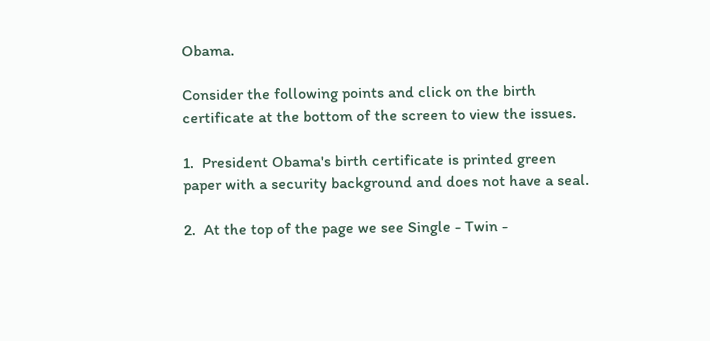Obama.

Consider the following points and click on the birth certificate at the bottom of the screen to view the issues.

1.  President Obama's birth certificate is printed green paper with a security background and does not have a seal.

2.  At the top of the page we see Single - Twin -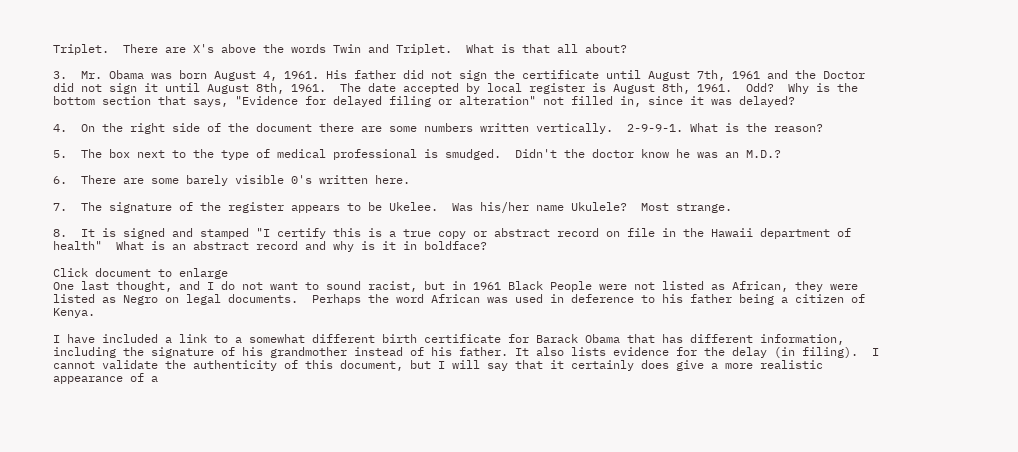Triplet.  There are X's above the words Twin and Triplet.  What is that all about?

3.  Mr. Obama was born August 4, 1961. His father did not sign the certificate until August 7th, 1961 and the Doctor did not sign it until August 8th, 1961.  The date accepted by local register is August 8th, 1961.  Odd?  Why is the bottom section that says, "Evidence for delayed filing or alteration" not filled in, since it was delayed?

4.  On the right side of the document there are some numbers written vertically.  2-9-9-1. What is the reason?

5.  The box next to the type of medical professional is smudged.  Didn't the doctor know he was an M.D.?

6.  There are some barely visible 0's written here.

7.  The signature of the register appears to be Ukelee.  Was his/her name Ukulele?  Most strange.

8.  It is signed and stamped "I certify this is a true copy or abstract record on file in the Hawaii department of health"  What is an abstract record and why is it in boldface?

Click document to enlarge
One last thought, and I do not want to sound racist, but in 1961 Black People were not listed as African, they were listed as Negro on legal documents.  Perhaps the word African was used in deference to his father being a citizen of Kenya.

I have included a link to a somewhat different birth certificate for Barack Obama that has different information, including the signature of his grandmother instead of his father. It also lists evidence for the delay (in filing).  I cannot validate the authenticity of this document, but I will say that it certainly does give a more realistic appearance of a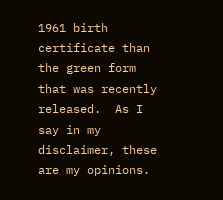1961 birth certificate than the green form that was recently released.  As I say in my disclaimer, these are my opinions.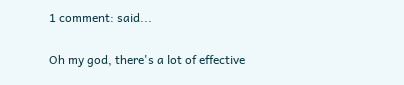1 comment: said...

Oh my god, there's a lot of effective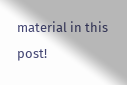material in this post!